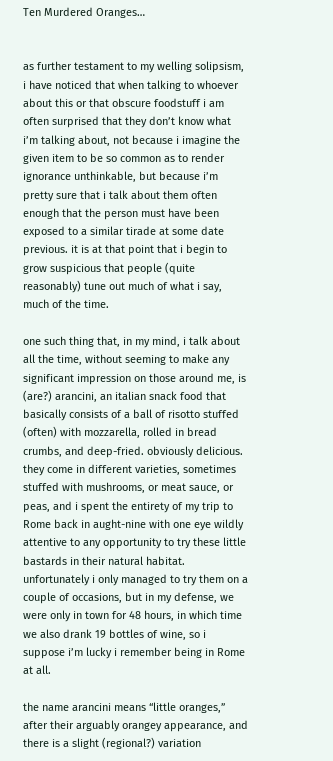Ten Murdered Oranges…


as further testament to my welling solipsism, i have noticed that when talking to whoever about this or that obscure foodstuff i am often surprised that they don’t know what i’m talking about, not because i imagine the given item to be so common as to render ignorance unthinkable, but because i’m pretty sure that i talk about them often enough that the person must have been exposed to a similar tirade at some date previous. it is at that point that i begin to grow suspicious that people (quite reasonably) tune out much of what i say, much of the time.

one such thing that, in my mind, i talk about all the time, without seeming to make any significant impression on those around me, is (are?) arancini, an italian snack food that basically consists of a ball of risotto stuffed (often) with mozzarella, rolled in bread crumbs, and deep-fried. obviously delicious. they come in different varieties, sometimes stuffed with mushrooms, or meat sauce, or peas, and i spent the entirety of my trip to Rome back in aught-nine with one eye wildly attentive to any opportunity to try these little bastards in their natural habitat. unfortunately i only managed to try them on a couple of occasions, but in my defense, we were only in town for 48 hours, in which time we also drank 19 bottles of wine, so i suppose i’m lucky i remember being in Rome at all.

the name arancini means “little oranges,” after their arguably orangey appearance, and there is a slight (regional?) variation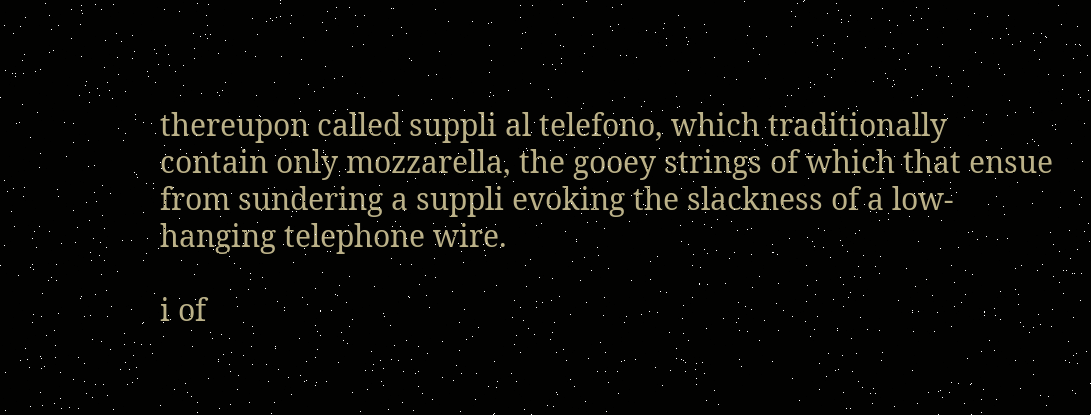thereupon called suppli al telefono, which traditionally contain only mozzarella, the gooey strings of which that ensue from sundering a suppli evoking the slackness of a low-hanging telephone wire.

i of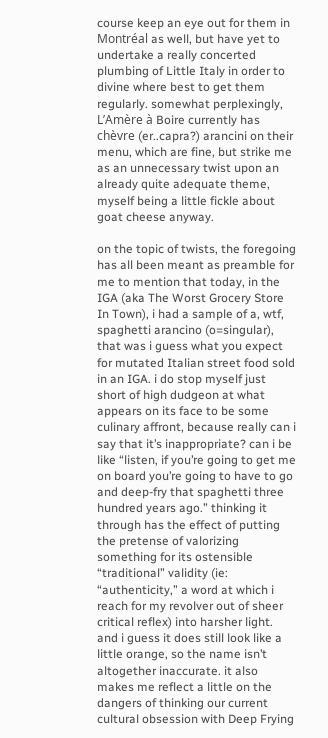course keep an eye out for them in Montréal as well, but have yet to undertake a really concerted plumbing of Little Italy in order to divine where best to get them regularly. somewhat perplexingly, L’Amère à Boire currently has chèvre (er..capra?) arancini on their menu, which are fine, but strike me as an unnecessary twist upon an already quite adequate theme, myself being a little fickle about goat cheese anyway.

on the topic of twists, the foregoing has all been meant as preamble for me to mention that today, in the IGA (aka The Worst Grocery Store In Town), i had a sample of a, wtf, spaghetti arancino (o=singular), that was i guess what you expect for mutated Italian street food sold in an IGA. i do stop myself just short of high dudgeon at what appears on its face to be some culinary affront, because really can i say that it’s inappropriate? can i be like “listen, if you’re going to get me on board you’re going to have to go and deep-fry that spaghetti three hundred years ago.” thinking it through has the effect of putting the pretense of valorizing something for its ostensible “traditional” validity (ie: “authenticity,” a word at which i reach for my revolver out of sheer critical reflex) into harsher light. and i guess it does still look like a little orange, so the name isn’t altogether inaccurate. it also makes me reflect a little on the dangers of thinking our current cultural obsession with Deep Frying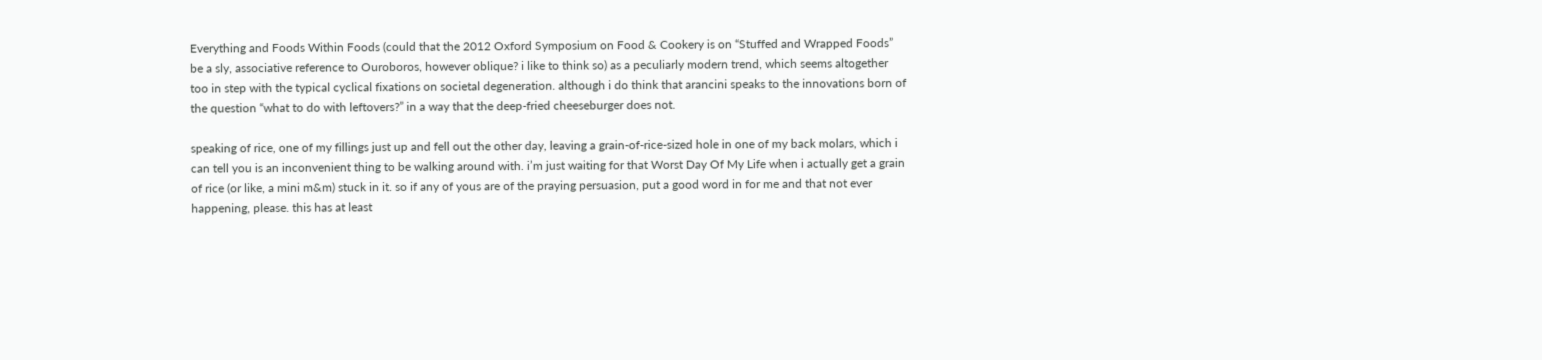Everything and Foods Within Foods (could that the 2012 Oxford Symposium on Food & Cookery is on “Stuffed and Wrapped Foods” be a sly, associative reference to Ouroboros, however oblique? i like to think so) as a peculiarly modern trend, which seems altogether too in step with the typical cyclical fixations on societal degeneration. although i do think that arancini speaks to the innovations born of the question “what to do with leftovers?” in a way that the deep-fried cheeseburger does not.

speaking of rice, one of my fillings just up and fell out the other day, leaving a grain-of-rice-sized hole in one of my back molars, which i can tell you is an inconvenient thing to be walking around with. i’m just waiting for that Worst Day Of My Life when i actually get a grain of rice (or like, a mini m&m) stuck in it. so if any of yous are of the praying persuasion, put a good word in for me and that not ever happening, please. this has at least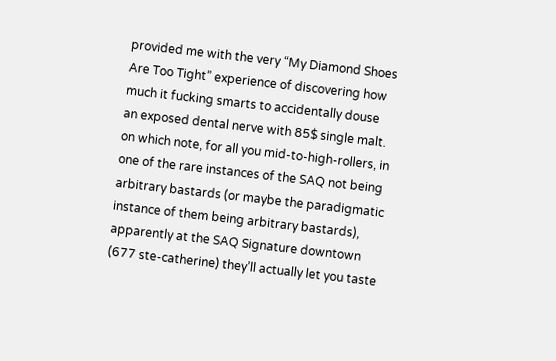provided me with the very “My Diamond Shoes Are Too Tight” experience of discovering how much it fucking smarts to accidentally douse an exposed dental nerve with 85$ single malt. on which note, for all you mid-to-high-rollers, in one of the rare instances of the SAQ not being arbitrary bastards (or maybe the paradigmatic instance of them being arbitrary bastards), apparently at the SAQ Signature downtown (677 ste-catherine) they’ll actually let you taste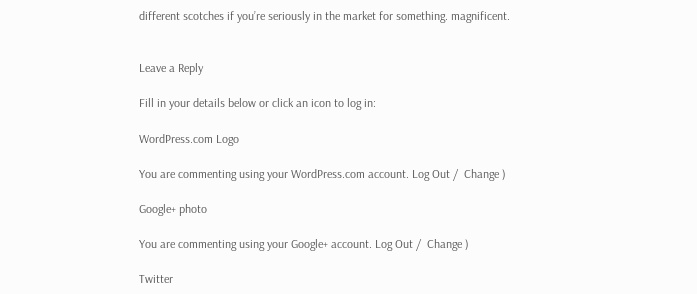different scotches if you’re seriously in the market for something. magnificent.


Leave a Reply

Fill in your details below or click an icon to log in:

WordPress.com Logo

You are commenting using your WordPress.com account. Log Out /  Change )

Google+ photo

You are commenting using your Google+ account. Log Out /  Change )

Twitter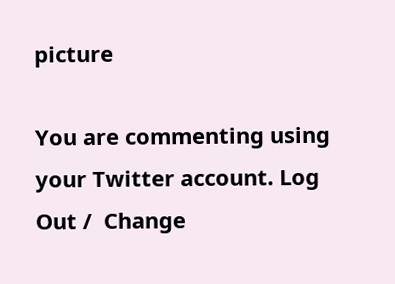picture

You are commenting using your Twitter account. Log Out /  Change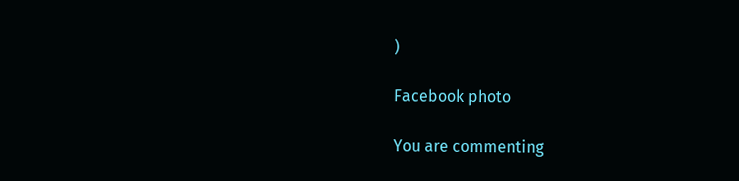)

Facebook photo

You are commenting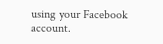using your Facebook account.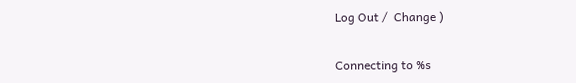Log Out /  Change )


Connecting to %s